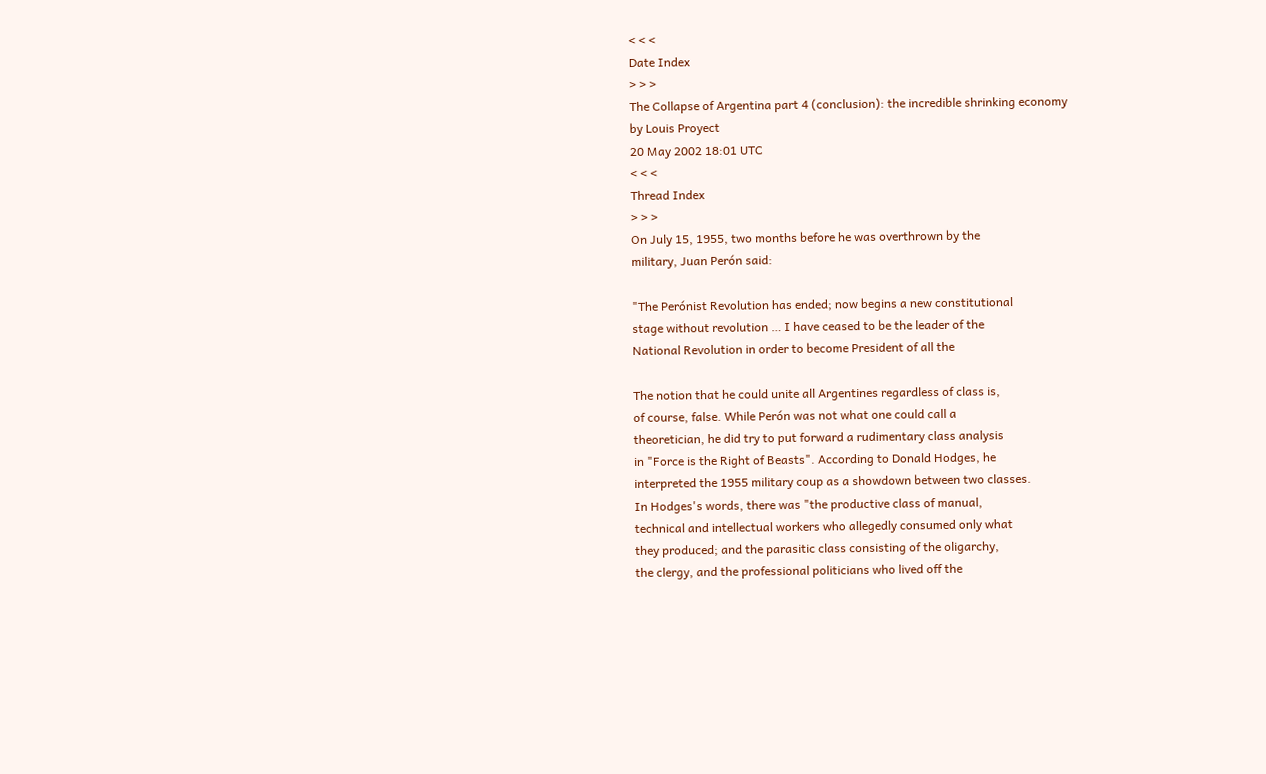< < <
Date Index
> > >
The Collapse of Argentina part 4 (conclusion): the incredible shrinking economy
by Louis Proyect
20 May 2002 18:01 UTC
< < <
Thread Index
> > >
On July 15, 1955, two months before he was overthrown by the
military, Juan Perón said:

"The Perónist Revolution has ended; now begins a new constitutional
stage without revolution … I have ceased to be the leader of the
National Revolution in order to become President of all the

The notion that he could unite all Argentines regardless of class is,
of course, false. While Perón was not what one could call a
theoretician, he did try to put forward a rudimentary class analysis
in "Force is the Right of Beasts". According to Donald Hodges, he
interpreted the 1955 military coup as a showdown between two classes.
In Hodges's words, there was "the productive class of manual,
technical and intellectual workers who allegedly consumed only what
they produced; and the parasitic class consisting of the oligarchy,
the clergy, and the professional politicians who lived off the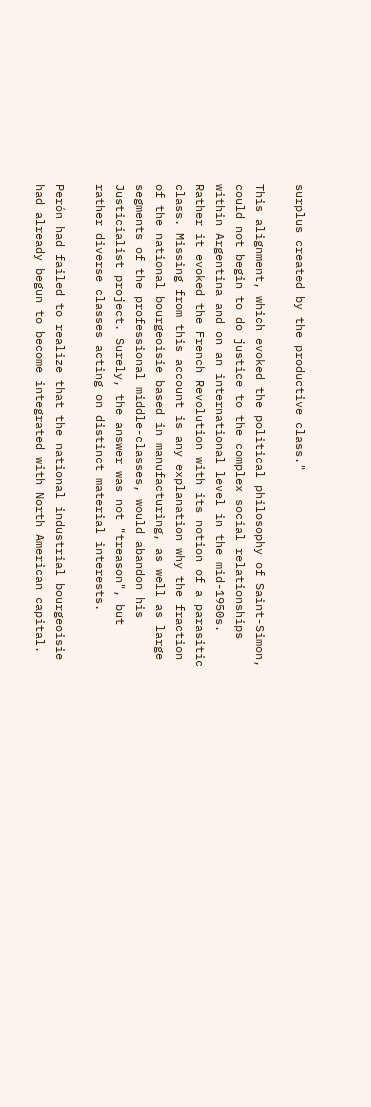surplus created by the productive class."

This alignment, which evoked the political philosophy of Saint-Simon,
could not begin to do justice to the complex social relationships
within Argentina and on an international level in the mid-1950s.
Rather it evoked the French Revolution with its notion of a parasitic
class. Missing from this account is any explanation why the fraction
of the national bourgeoisie based in manufacturing, as well as large
segments of the professional middle-classes, would abandon his
Justicialist project. Surely, the answer was not "treason", but
rather diverse classes acting on distinct material interests.

Perón had failed to realize that the national industrial bourgeoisie
had already begun to become integrated with North American capital.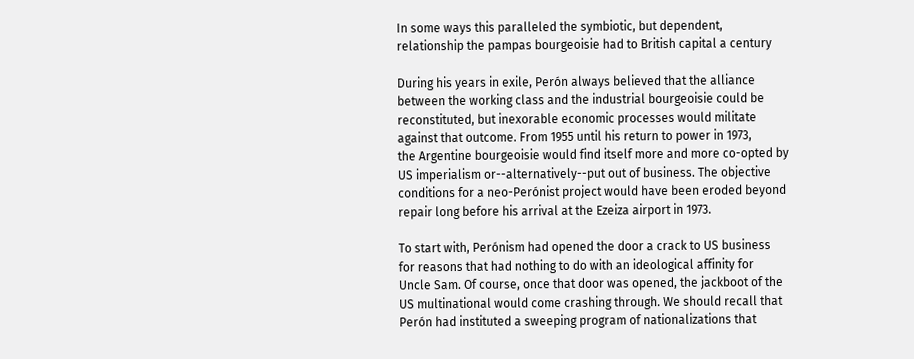In some ways this paralleled the symbiotic, but dependent,
relationship the pampas bourgeoisie had to British capital a century

During his years in exile, Perón always believed that the alliance
between the working class and the industrial bourgeoisie could be
reconstituted, but inexorable economic processes would militate
against that outcome. From 1955 until his return to power in 1973,
the Argentine bourgeoisie would find itself more and more co-opted by
US imperialism or--alternatively--put out of business. The objective
conditions for a neo-Perónist project would have been eroded beyond
repair long before his arrival at the Ezeiza airport in 1973.

To start with, Perónism had opened the door a crack to US business
for reasons that had nothing to do with an ideological affinity for
Uncle Sam. Of course, once that door was opened, the jackboot of the
US multinational would come crashing through. We should recall that
Perón had instituted a sweeping program of nationalizations that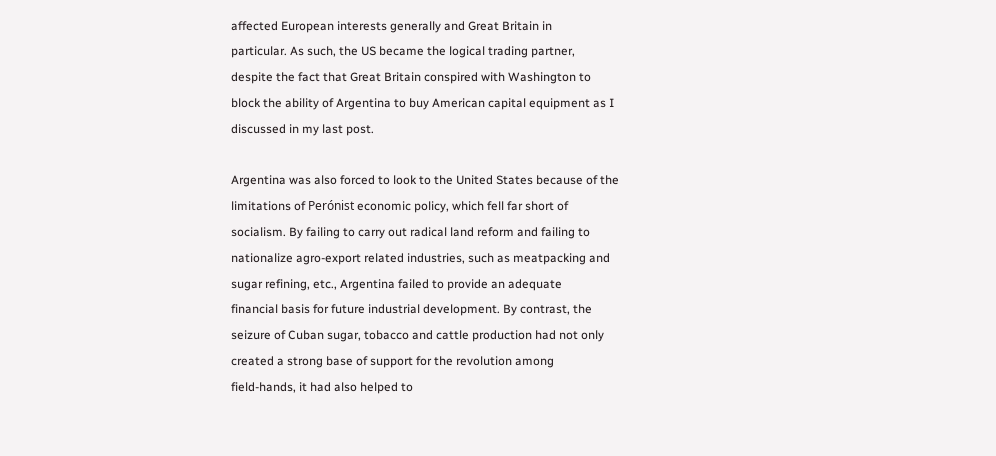affected European interests generally and Great Britain in
particular. As such, the US became the logical trading partner,
despite the fact that Great Britain conspired with Washington to
block the ability of Argentina to buy American capital equipment as I
discussed in my last post.

Argentina was also forced to look to the United States because of the
limitations of Perónist economic policy, which fell far short of
socialism. By failing to carry out radical land reform and failing to
nationalize agro-export related industries, such as meatpacking and
sugar refining, etc., Argentina failed to provide an adequate
financial basis for future industrial development. By contrast, the
seizure of Cuban sugar, tobacco and cattle production had not only
created a strong base of support for the revolution among
field-hands, it had also helped to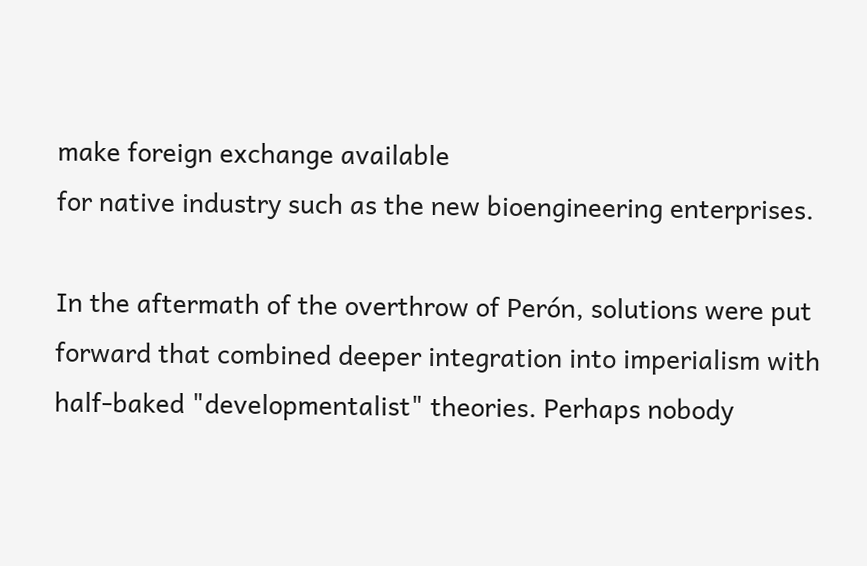make foreign exchange available
for native industry such as the new bioengineering enterprises.

In the aftermath of the overthrow of Perón, solutions were put
forward that combined deeper integration into imperialism with
half-baked "developmentalist" theories. Perhaps nobody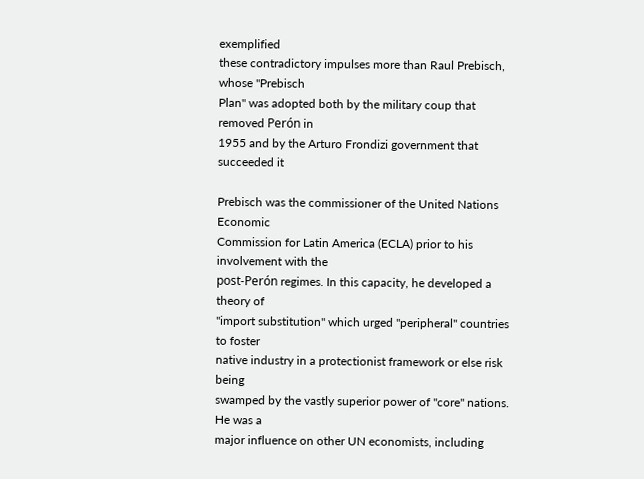exemplified
these contradictory impulses more than Raul Prebisch, whose "Prebisch
Plan" was adopted both by the military coup that removed Perón in
1955 and by the Arturo Frondizi government that succeeded it

Prebisch was the commissioner of the United Nations Economic
Commission for Latin America (ECLA) prior to his involvement with the
post-Perón regimes. In this capacity, he developed a theory of
"import substitution" which urged "peripheral" countries to foster
native industry in a protectionist framework or else risk being
swamped by the vastly superior power of "core" nations. He was a
major influence on other UN economists, including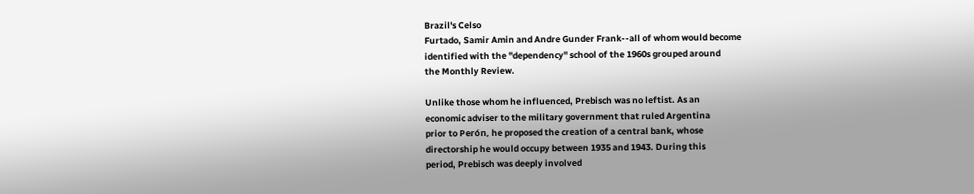Brazil's Celso
Furtado, Samir Amin and Andre Gunder Frank--all of whom would become
identified with the "dependency" school of the 1960s grouped around
the Monthly Review.

Unlike those whom he influenced, Prebisch was no leftist. As an
economic adviser to the military government that ruled Argentina
prior to Perón, he proposed the creation of a central bank, whose
directorship he would occupy between 1935 and 1943. During this
period, Prebisch was deeply involved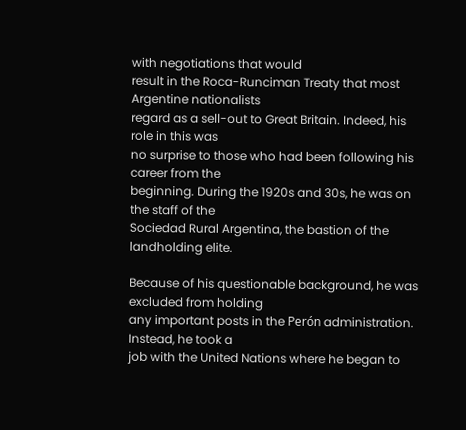with negotiations that would
result in the Roca-Runciman Treaty that most Argentine nationalists
regard as a sell-out to Great Britain. Indeed, his role in this was
no surprise to those who had been following his career from the
beginning. During the 1920s and 30s, he was on the staff of the
Sociedad Rural Argentina, the bastion of the landholding elite.

Because of his questionable background, he was excluded from holding
any important posts in the Perón administration. Instead, he took a
job with the United Nations where he began to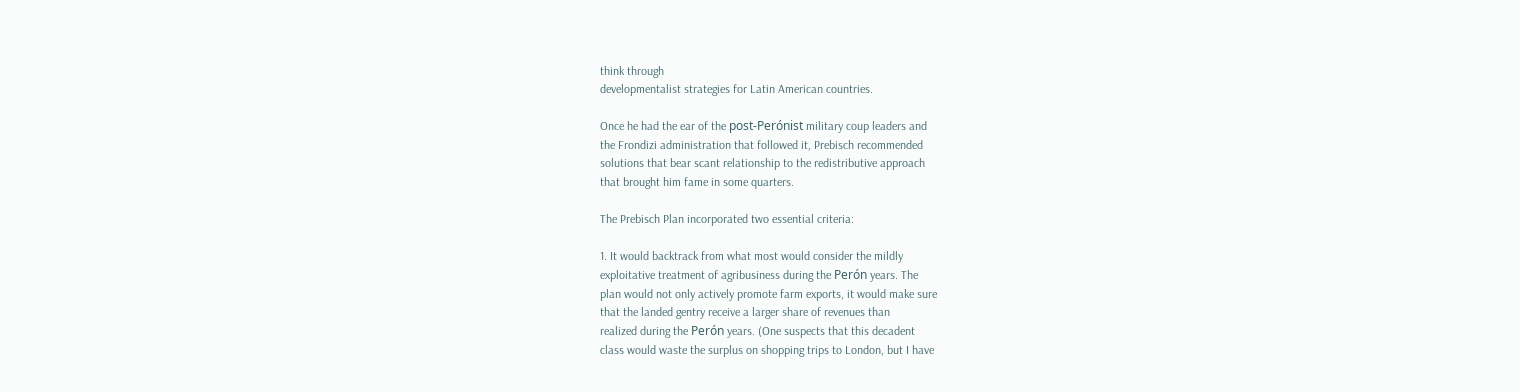think through
developmentalist strategies for Latin American countries.

Once he had the ear of the post-Perónist military coup leaders and
the Frondizi administration that followed it, Prebisch recommended
solutions that bear scant relationship to the redistributive approach
that brought him fame in some quarters.

The Prebisch Plan incorporated two essential criteria:

1. It would backtrack from what most would consider the mildly
exploitative treatment of agribusiness during the Perón years. The
plan would not only actively promote farm exports, it would make sure
that the landed gentry receive a larger share of revenues than
realized during the Perón years. (One suspects that this decadent
class would waste the surplus on shopping trips to London, but I have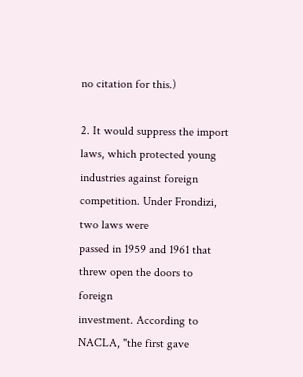no citation for this.)

2. It would suppress the import laws, which protected young
industries against foreign competition. Under Frondizi, two laws were
passed in 1959 and 1961 that threw open the doors to foreign
investment. According to NACLA, "the first gave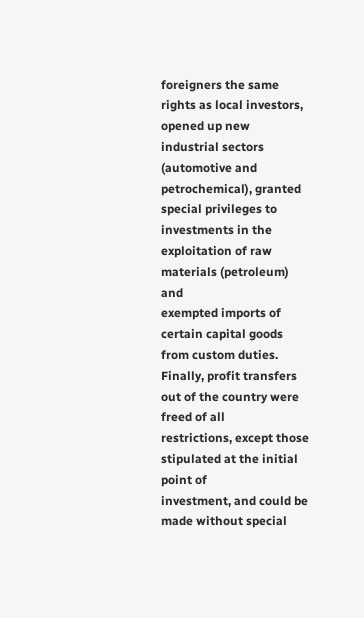foreigners the same
rights as local investors, opened up new industrial sectors
(automotive and petrochemical), granted special privileges to
investments in the exploitation of raw materials (petroleum) and
exempted imports of certain capital goods from custom duties.
Finally, profit transfers out of the country were freed of all
restrictions, except those stipulated at the initial point of
investment, and could be made without special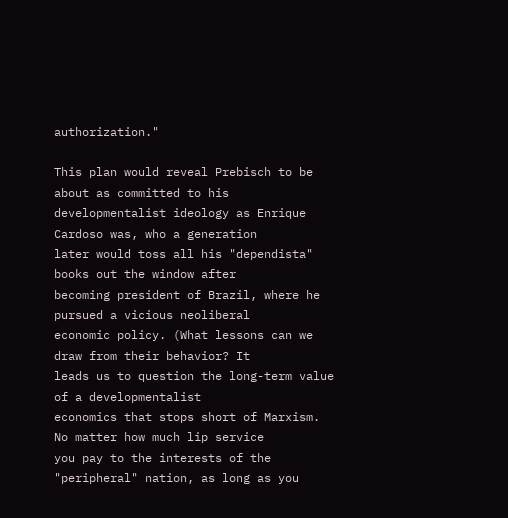authorization."

This plan would reveal Prebisch to be about as committed to his
developmentalist ideology as Enrique Cardoso was, who a generation
later would toss all his "dependista" books out the window after
becoming president of Brazil, where he pursued a vicious neoliberal
economic policy. (What lessons can we draw from their behavior? It
leads us to question the long-term value of a developmentalist
economics that stops short of Marxism. No matter how much lip service
you pay to the interests of the "peripheral" nation, as long as you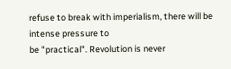refuse to break with imperialism, there will be intense pressure to
be "practical". Revolution is never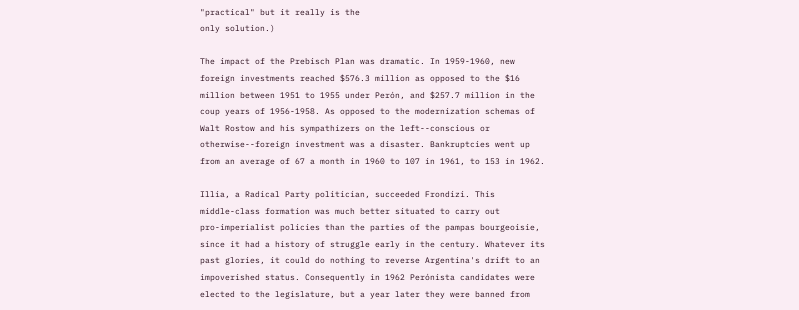"practical" but it really is the
only solution.)

The impact of the Prebisch Plan was dramatic. In 1959-1960, new
foreign investments reached $576.3 million as opposed to the $16
million between 1951 to 1955 under Perón, and $257.7 million in the
coup years of 1956-1958. As opposed to the modernization schemas of
Walt Rostow and his sympathizers on the left--conscious or
otherwise--foreign investment was a disaster. Bankruptcies went up
from an average of 67 a month in 1960 to 107 in 1961, to 153 in 1962.

Illia, a Radical Party politician, succeeded Frondizi. This
middle-class formation was much better situated to carry out
pro-imperialist policies than the parties of the pampas bourgeoisie,
since it had a history of struggle early in the century. Whatever its
past glories, it could do nothing to reverse Argentina's drift to an
impoverished status. Consequently in 1962 Perónista candidates were
elected to the legislature, but a year later they were banned from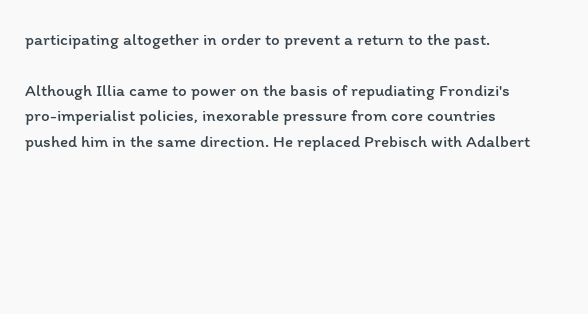participating altogether in order to prevent a return to the past.

Although Illia came to power on the basis of repudiating Frondizi's
pro-imperialist policies, inexorable pressure from core countries
pushed him in the same direction. He replaced Prebisch with Adalbert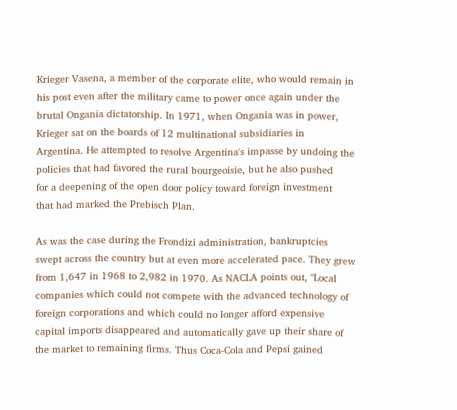Krieger Vasena, a member of the corporate elite, who would remain in
his post even after the military came to power once again under the
brutal Ongania dictatorship. In 1971, when Ongania was in power,
Krieger sat on the boards of 12 multinational subsidiaries in
Argentina. He attempted to resolve Argentina's impasse by undoing the
policies that had favored the rural bourgeoisie, but he also pushed
for a deepening of the open door policy toward foreign investment
that had marked the Prebisch Plan.

As was the case during the Frondizi administration, bankruptcies
swept across the country but at even more accelerated pace. They grew
from 1,647 in 1968 to 2,982 in 1970. As NACLA points out, "Local
companies which could not compete with the advanced technology of
foreign corporations and which could no longer afford expensive
capital imports disappeared and automatically gave up their share of
the market to remaining firms. Thus Coca-Cola and Pepsi gained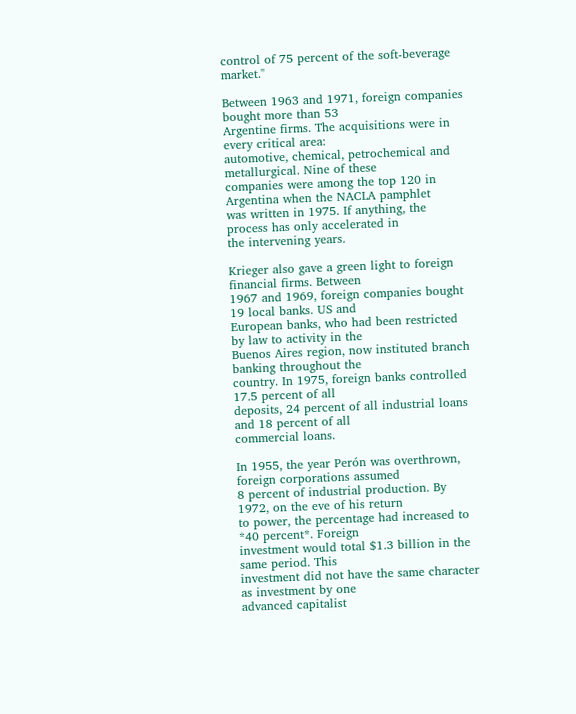control of 75 percent of the soft-beverage market."

Between 1963 and 1971, foreign companies bought more than 53
Argentine firms. The acquisitions were in every critical area:
automotive, chemical, petrochemical and metallurgical. Nine of these
companies were among the top 120 in Argentina when the NACLA pamphlet
was written in 1975. If anything, the process has only accelerated in
the intervening years.

Krieger also gave a green light to foreign financial firms. Between
1967 and 1969, foreign companies bought 19 local banks. US and
European banks, who had been restricted by law to activity in the
Buenos Aires region, now instituted branch banking throughout the
country. In 1975, foreign banks controlled 17.5 percent of all
deposits, 24 percent of all industrial loans and 18 percent of all
commercial loans.

In 1955, the year Perón was overthrown, foreign corporations assumed
8 percent of industrial production. By 1972, on the eve of his return
to power, the percentage had increased to *40 percent*. Foreign
investment would total $1.3 billion in the same period. This
investment did not have the same character as investment by one
advanced capitalist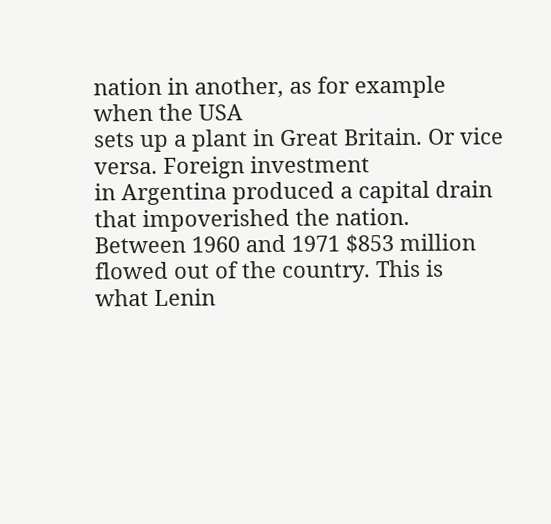nation in another, as for example when the USA
sets up a plant in Great Britain. Or vice versa. Foreign investment
in Argentina produced a capital drain that impoverished the nation.
Between 1960 and 1971 $853 million flowed out of the country. This is
what Lenin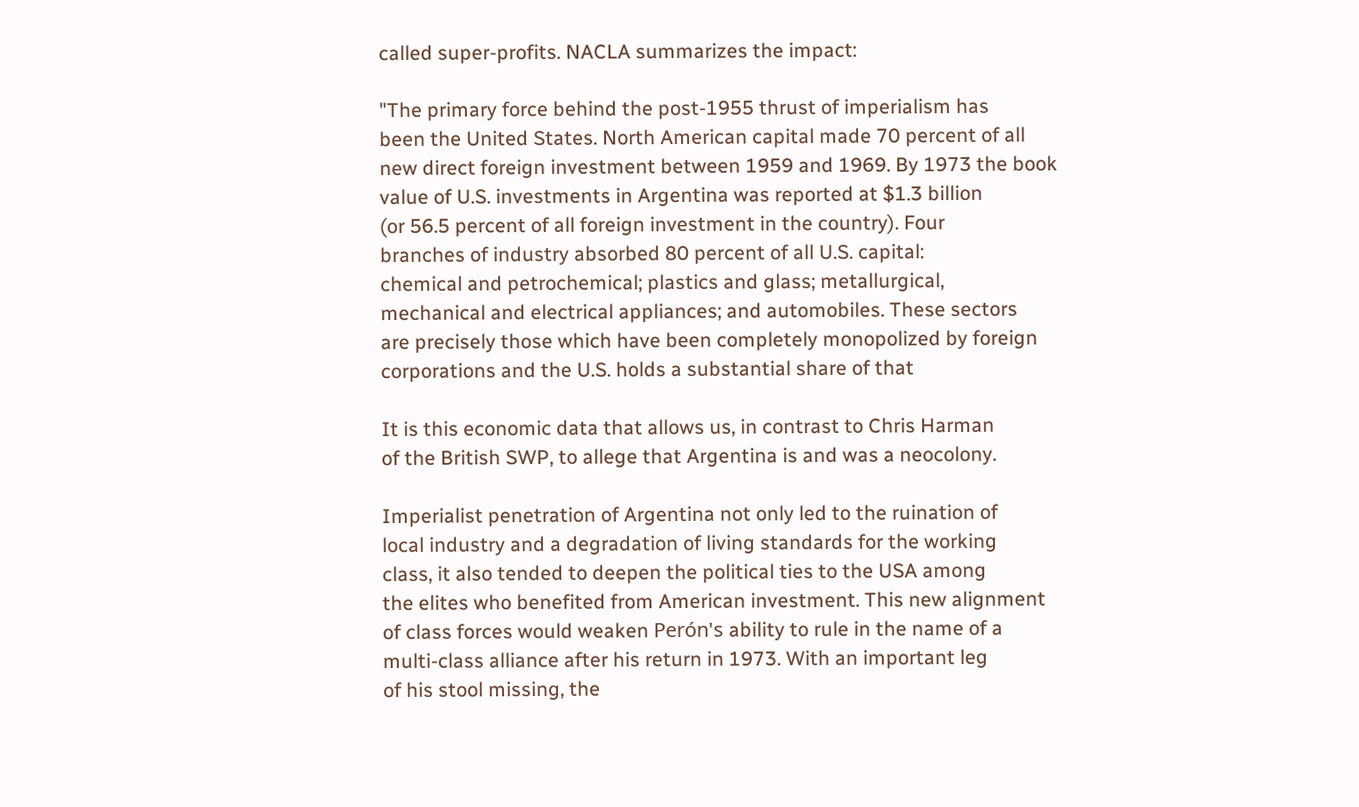called super-profits. NACLA summarizes the impact:

"The primary force behind the post-1955 thrust of imperialism has
been the United States. North American capital made 70 percent of all
new direct foreign investment between 1959 and 1969. By 1973 the book
value of U.S. investments in Argentina was reported at $1.3 billion
(or 56.5 percent of all foreign investment in the country). Four
branches of industry absorbed 80 percent of all U.S. capital:
chemical and petrochemical; plastics and glass; metallurgical,
mechanical and electrical appliances; and automobiles. These sectors
are precisely those which have been completely monopolized by foreign
corporations and the U.S. holds a substantial share of that

It is this economic data that allows us, in contrast to Chris Harman
of the British SWP, to allege that Argentina is and was a neocolony.

Imperialist penetration of Argentina not only led to the ruination of
local industry and a degradation of living standards for the working
class, it also tended to deepen the political ties to the USA among
the elites who benefited from American investment. This new alignment
of class forces would weaken Perón's ability to rule in the name of a
multi-class alliance after his return in 1973. With an important leg
of his stool missing, the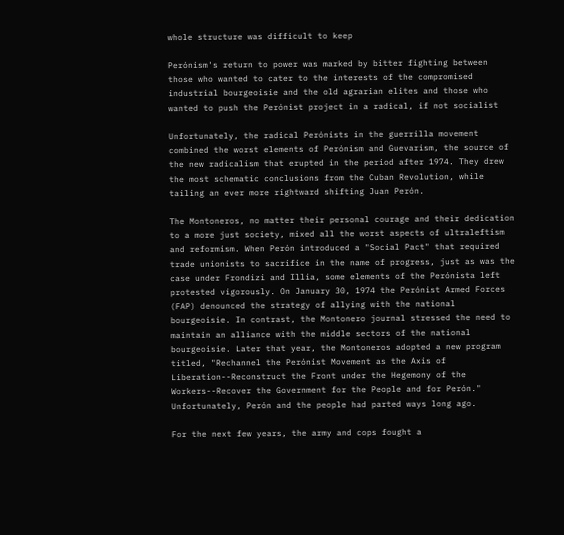whole structure was difficult to keep

Perónism's return to power was marked by bitter fighting between
those who wanted to cater to the interests of the compromised
industrial bourgeoisie and the old agrarian elites and those who
wanted to push the Perónist project in a radical, if not socialist

Unfortunately, the radical Perónists in the guerrilla movement
combined the worst elements of Perónism and Guevarism, the source of
the new radicalism that erupted in the period after 1974. They drew
the most schematic conclusions from the Cuban Revolution, while
tailing an ever more rightward shifting Juan Perón.

The Montoneros, no matter their personal courage and their dedication
to a more just society, mixed all the worst aspects of ultraleftism
and reformism. When Perón introduced a "Social Pact" that required
trade unionists to sacrifice in the name of progress, just as was the
case under Frondizi and Illia, some elements of the Perónista left
protested vigorously. On January 30, 1974 the Perónist Armed Forces
(FAP) denounced the strategy of allying with the national
bourgeoisie. In contrast, the Montonero journal stressed the need to
maintain an alliance with the middle sectors of the national
bourgeoisie. Later that year, the Montoneros adopted a new program
titled, "Rechannel the Perónist Movement as the Axis of
Liberation--Reconstruct the Front under the Hegemony of the
Workers--Recover the Government for the People and for Perón."
Unfortunately, Perón and the people had parted ways long ago.

For the next few years, the army and cops fought a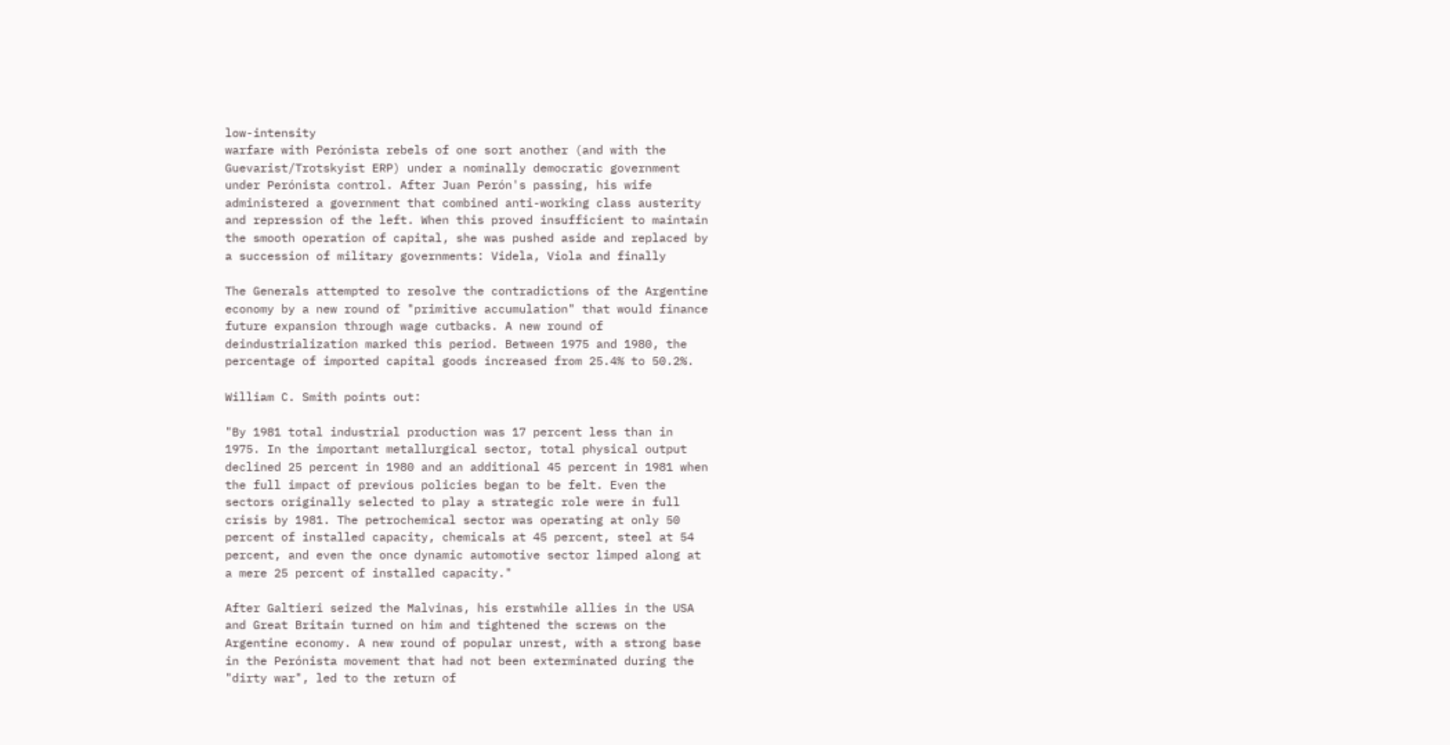low-intensity
warfare with Perónista rebels of one sort another (and with the
Guevarist/Trotskyist ERP) under a nominally democratic government
under Perónista control. After Juan Perón's passing, his wife
administered a government that combined anti-working class austerity
and repression of the left. When this proved insufficient to maintain
the smooth operation of capital, she was pushed aside and replaced by
a succession of military governments: Videla, Viola and finally

The Generals attempted to resolve the contradictions of the Argentine
economy by a new round of "primitive accumulation" that would finance
future expansion through wage cutbacks. A new round of
deindustrialization marked this period. Between 1975 and 1980, the
percentage of imported capital goods increased from 25.4% to 50.2%.

William C. Smith points out:

"By 1981 total industrial production was 17 percent less than in
1975. In the important metallurgical sector, total physical output
declined 25 percent in 1980 and an additional 45 percent in 1981 when
the full impact of previous policies began to be felt. Even the
sectors originally selected to play a strategic role were in full
crisis by 1981. The petrochemical sector was operating at only 50
percent of installed capacity, chemicals at 45 percent, steel at 54
percent, and even the once dynamic automotive sector limped along at
a mere 25 percent of installed capacity."

After Galtieri seized the Malvinas, his erstwhile allies in the USA
and Great Britain turned on him and tightened the screws on the
Argentine economy. A new round of popular unrest, with a strong base
in the Perónista movement that had not been exterminated during the
"dirty war", led to the return of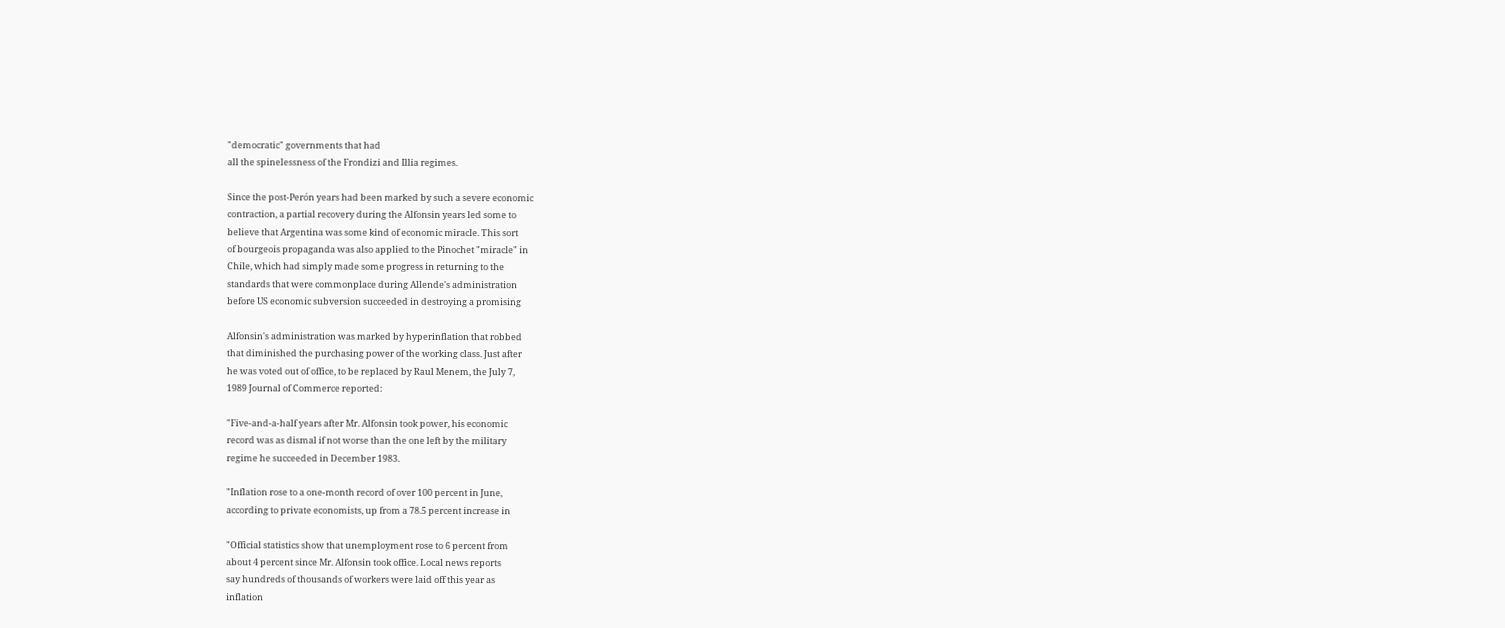"democratic" governments that had
all the spinelessness of the Frondizi and Illia regimes.

Since the post-Perón years had been marked by such a severe economic
contraction, a partial recovery during the Alfonsin years led some to
believe that Argentina was some kind of economic miracle. This sort
of bourgeois propaganda was also applied to the Pinochet "miracle" in
Chile, which had simply made some progress in returning to the
standards that were commonplace during Allende's administration
before US economic subversion succeeded in destroying a promising

Alfonsin's administration was marked by hyperinflation that robbed
that diminished the purchasing power of the working class. Just after
he was voted out of office, to be replaced by Raul Menem, the July 7,
1989 Journal of Commerce reported:

"Five-and-a-half years after Mr. Alfonsin took power, his economic
record was as dismal if not worse than the one left by the military
regime he succeeded in December 1983.

"Inflation rose to a one-month record of over 100 percent in June,
according to private economists, up from a 78.5 percent increase in

"Official statistics show that unemployment rose to 6 percent from
about 4 percent since Mr. Alfonsin took office. Local news reports
say hundreds of thousands of workers were laid off this year as
inflation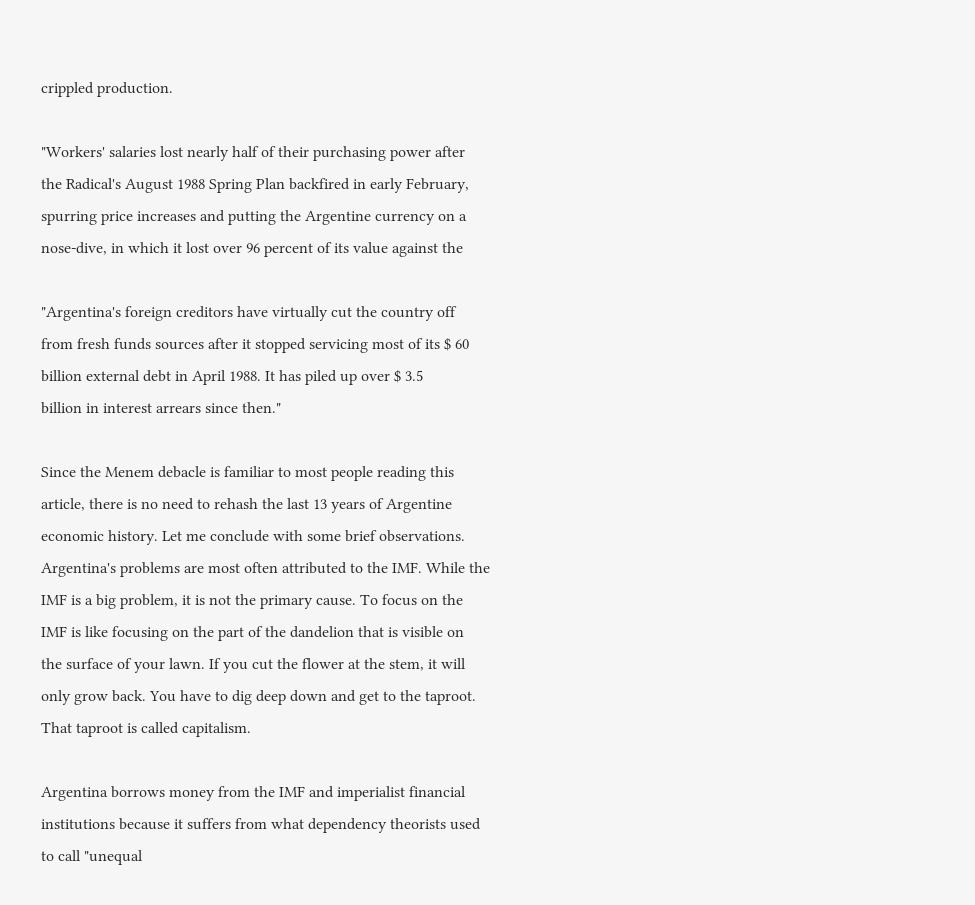crippled production.

"Workers' salaries lost nearly half of their purchasing power after
the Radical's August 1988 Spring Plan backfired in early February,
spurring price increases and putting the Argentine currency on a
nose-dive, in which it lost over 96 percent of its value against the

"Argentina's foreign creditors have virtually cut the country off
from fresh funds sources after it stopped servicing most of its $ 60
billion external debt in April 1988. It has piled up over $ 3.5
billion in interest arrears since then."

Since the Menem debacle is familiar to most people reading this
article, there is no need to rehash the last 13 years of Argentine
economic history. Let me conclude with some brief observations.
Argentina's problems are most often attributed to the IMF. While the
IMF is a big problem, it is not the primary cause. To focus on the
IMF is like focusing on the part of the dandelion that is visible on
the surface of your lawn. If you cut the flower at the stem, it will
only grow back. You have to dig deep down and get to the taproot.
That taproot is called capitalism.

Argentina borrows money from the IMF and imperialist financial
institutions because it suffers from what dependency theorists used
to call "unequal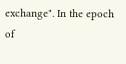exchange". In the epoch of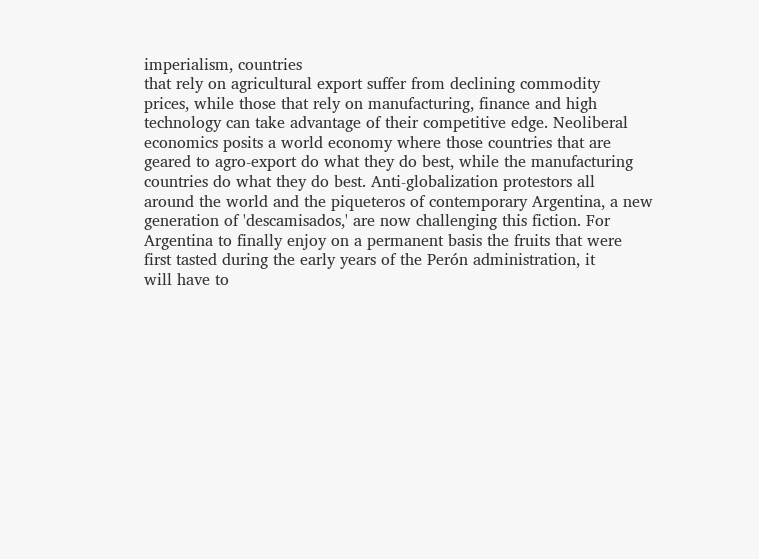imperialism, countries
that rely on agricultural export suffer from declining commodity
prices, while those that rely on manufacturing, finance and high
technology can take advantage of their competitive edge. Neoliberal
economics posits a world economy where those countries that are
geared to agro-export do what they do best, while the manufacturing
countries do what they do best. Anti-globalization protestors all
around the world and the piqueteros of contemporary Argentina, a new
generation of 'descamisados,' are now challenging this fiction. For
Argentina to finally enjoy on a permanent basis the fruits that were
first tasted during the early years of the Perón administration, it
will have to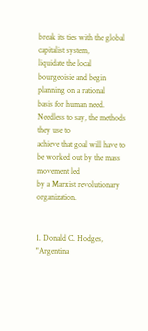break its ties with the global capitalist system,
liquidate the local bourgeoisie and begin planning on a rational
basis for human need. Needless to say, the methods they use to
achieve that goal will have to be worked out by the mass movement led
by a Marxist revolutionary organization.


1. Donald C. Hodges, "Argentina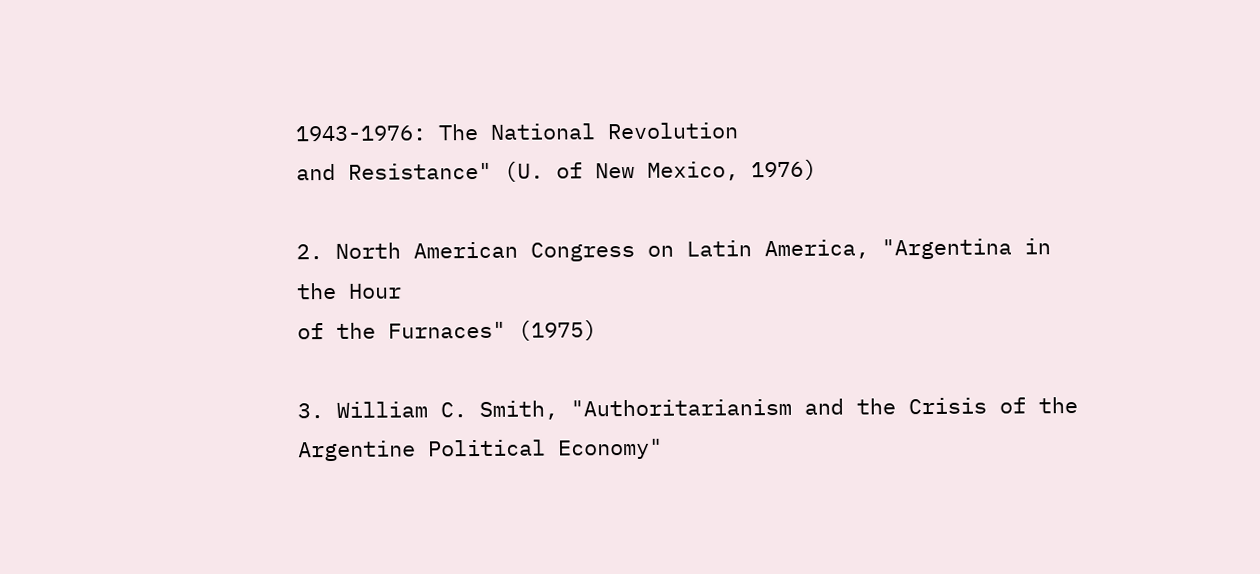1943-1976: The National Revolution
and Resistance" (U. of New Mexico, 1976)

2. North American Congress on Latin America, "Argentina in the Hour
of the Furnaces" (1975)

3. William C. Smith, "Authoritarianism and the Crisis of the
Argentine Political Economy"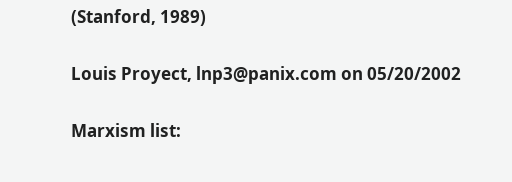(Stanford, 1989)

Louis Proyect, lnp3@panix.com on 05/20/2002

Marxism list: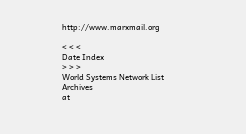http://www.marxmail.org

< < <
Date Index
> > >
World Systems Network List Archives
at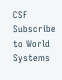CSF
Subscribe to World Systems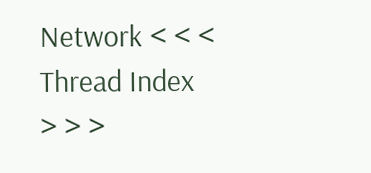Network < < <
Thread Index
> > >